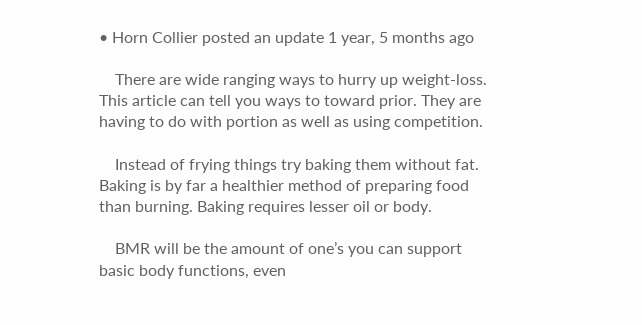• Horn Collier posted an update 1 year, 5 months ago

    There are wide ranging ways to hurry up weight-loss. This article can tell you ways to toward prior. They are having to do with portion as well as using competition.

    Instead of frying things try baking them without fat. Baking is by far a healthier method of preparing food than burning. Baking requires lesser oil or body.

    BMR will be the amount of one’s you can support basic body functions, even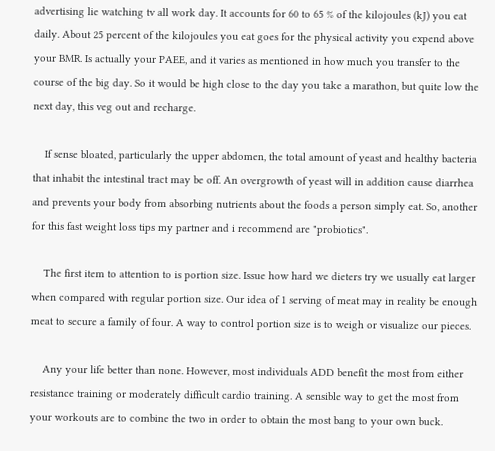advertising lie watching tv all work day. It accounts for 60 to 65 % of the kilojoules (kJ) you eat daily. About 25 percent of the kilojoules you eat goes for the physical activity you expend above your BMR. Is actually your PAEE, and it varies as mentioned in how much you transfer to the course of the big day. So it would be high close to the day you take a marathon, but quite low the next day, this veg out and recharge.

    If sense bloated, particularly the upper abdomen, the total amount of yeast and healthy bacteria that inhabit the intestinal tract may be off. An overgrowth of yeast will in addition cause diarrhea and prevents your body from absorbing nutrients about the foods a person simply eat. So, another for this fast weight loss tips my partner and i recommend are "probiotics".

    The first item to attention to is portion size. Issue how hard we dieters try we usually eat larger when compared with regular portion size. Our idea of 1 serving of meat may in reality be enough meat to secure a family of four. A way to control portion size is to weigh or visualize our pieces.

    Any your life better than none. However, most individuals ADD benefit the most from either resistance training or moderately difficult cardio training. A sensible way to get the most from your workouts are to combine the two in order to obtain the most bang to your own buck.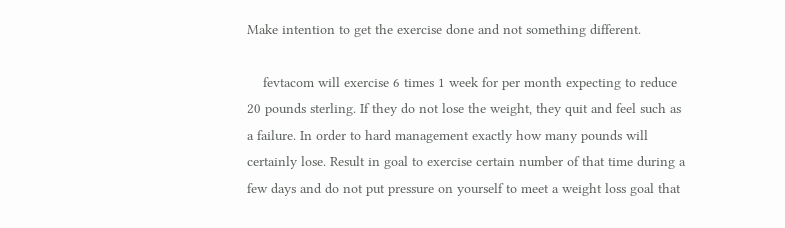Make intention to get the exercise done and not something different.

    fevtacom will exercise 6 times 1 week for per month expecting to reduce 20 pounds sterling. If they do not lose the weight, they quit and feel such as a failure. In order to hard management exactly how many pounds will certainly lose. Result in goal to exercise certain number of that time during a few days and do not put pressure on yourself to meet a weight loss goal that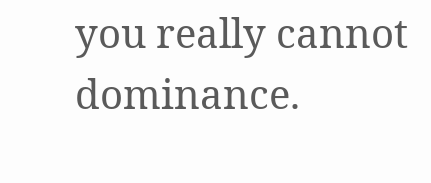you really cannot dominance.